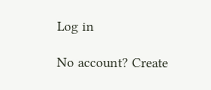Log in

No account? Create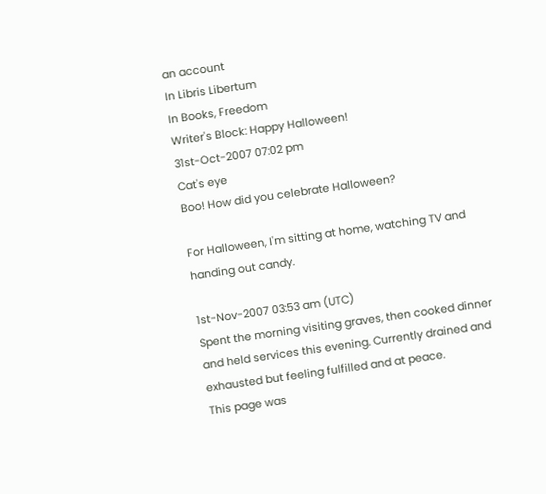an account
In Libris Libertum
In Books, Freedom
Writer's Block: Happy Halloween!
31st-Oct-2007 07:02 pm
Cat's eye
Boo! How did you celebrate Halloween?

For Halloween, I'm sitting at home, watching TV and handing out candy.

1st-Nov-2007 03:53 am (UTC)
Spent the morning visiting graves, then cooked dinner and held services this evening. Currently drained and exhausted but feeling fulfilled and at peace.
This page was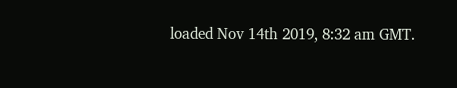loaded Nov 14th 2019, 8:32 am GMT.